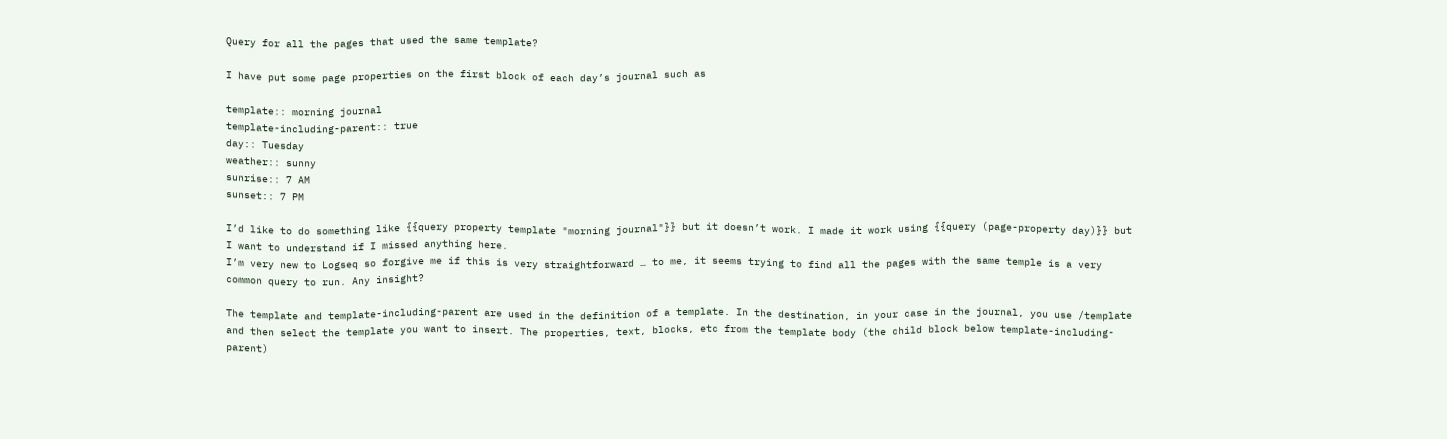Query for all the pages that used the same template?

I have put some page properties on the first block of each day’s journal such as

template:: morning journal
template-including-parent:: true
day:: Tuesday
weather:: sunny
sunrise:: 7 AM
sunset:: 7 PM

I’d like to do something like {{query property template "morning journal"}} but it doesn’t work. I made it work using {{query (page-property day)}} but I want to understand if I missed anything here.
I’m very new to Logseq so forgive me if this is very straightforward … to me, it seems trying to find all the pages with the same temple is a very common query to run. Any insight?

The template and template-including-parent are used in the definition of a template. In the destination, in your case in the journal, you use /template and then select the template you want to insert. The properties, text, blocks, etc from the template body (the child block below template-including-parent)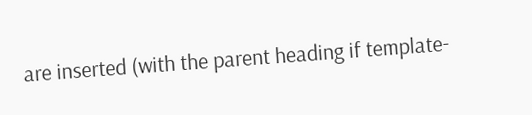are inserted (with the parent heading if template-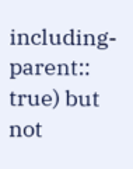including-parent:: true) but not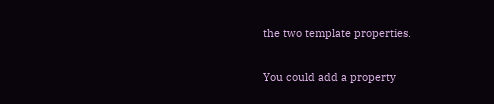the two template properties.

You could add a property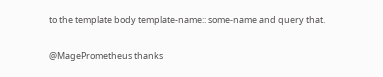to the template body template-name:: some-name and query that.

@MagePrometheus thanks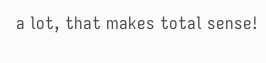a lot, that makes total sense!